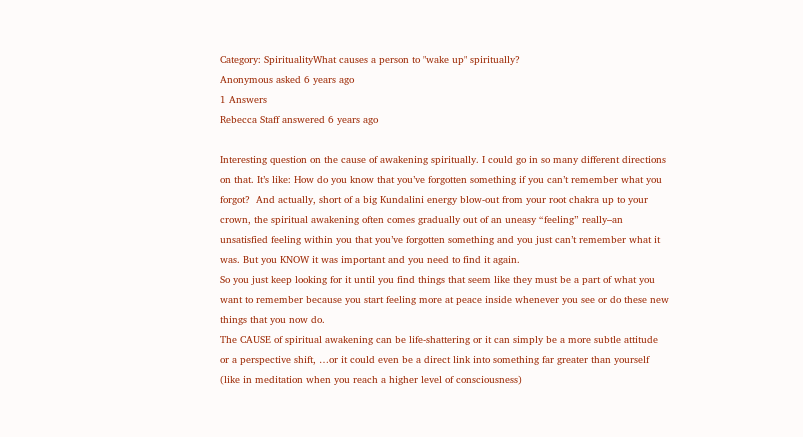Category: SpiritualityWhat causes a person to "wake up" spiritually?
Anonymous asked 6 years ago
1 Answers
Rebecca Staff answered 6 years ago

Interesting question on the cause of awakening spiritually. I could go in so many different directions on that. It’s like: How do you know that you’ve forgotten something if you can’t remember what you forgot?  And actually, short of a big Kundalini energy blow-out from your root chakra up to your crown, the spiritual awakening often comes gradually out of an uneasy “feeling” really–an unsatisfied feeling within you that you’ve forgotten something and you just can’t remember what it was. But you KNOW it was important and you need to find it again.
So you just keep looking for it until you find things that seem like they must be a part of what you want to remember because you start feeling more at peace inside whenever you see or do these new things that you now do.
The CAUSE of spiritual awakening can be life-shattering or it can simply be a more subtle attitude or a perspective shift, …or it could even be a direct link into something far greater than yourself (like in meditation when you reach a higher level of consciousness)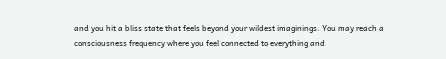and you hit a bliss state that feels beyond your wildest imaginings. You may reach a consciousness frequency where you feel connected to everything and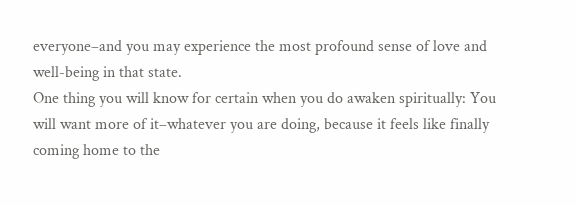everyone–and you may experience the most profound sense of love and well-being in that state.
One thing you will know for certain when you do awaken spiritually: You will want more of it–whatever you are doing, because it feels like finally coming home to the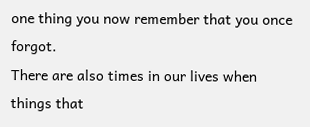one thing you now remember that you once forgot.
There are also times in our lives when things that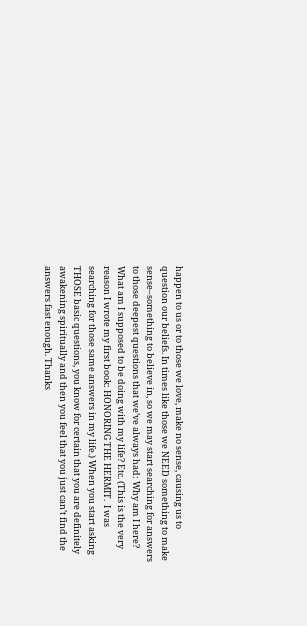happen to us or to those we love, make no sense, causing us to question our beliefs. In times like those we NEED something to make sense–something to believe in, so we may start searching for answers to those deepest questions that we’ve always had: Why am I here? What am I supposed to be doing with my life? Etc. (This is the very reason I wrote my first book: HONORING THE HERMIT.  I was searching for those same answers in my life.) When you start asking THOSE basic questions, you know for certain that you are definitely awakening spiritually and then you feel that you just can’t find the answers fast enough. Thanks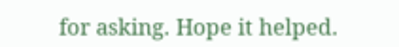for asking. Hope it helped.